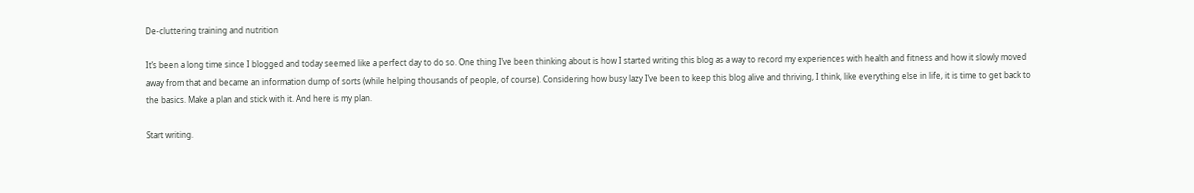De-cluttering training and nutrition

It’s been a long time since I blogged and today seemed like a perfect day to do so. One thing I’ve been thinking about is how I started writing this blog as a way to record my experiences with health and fitness and how it slowly moved away from that and became an information dump of sorts (while helping thousands of people, of course). Considering how busy lazy I’ve been to keep this blog alive and thriving, I think, like everything else in life, it is time to get back to the basics. Make a plan and stick with it. And here is my plan.

Start writing.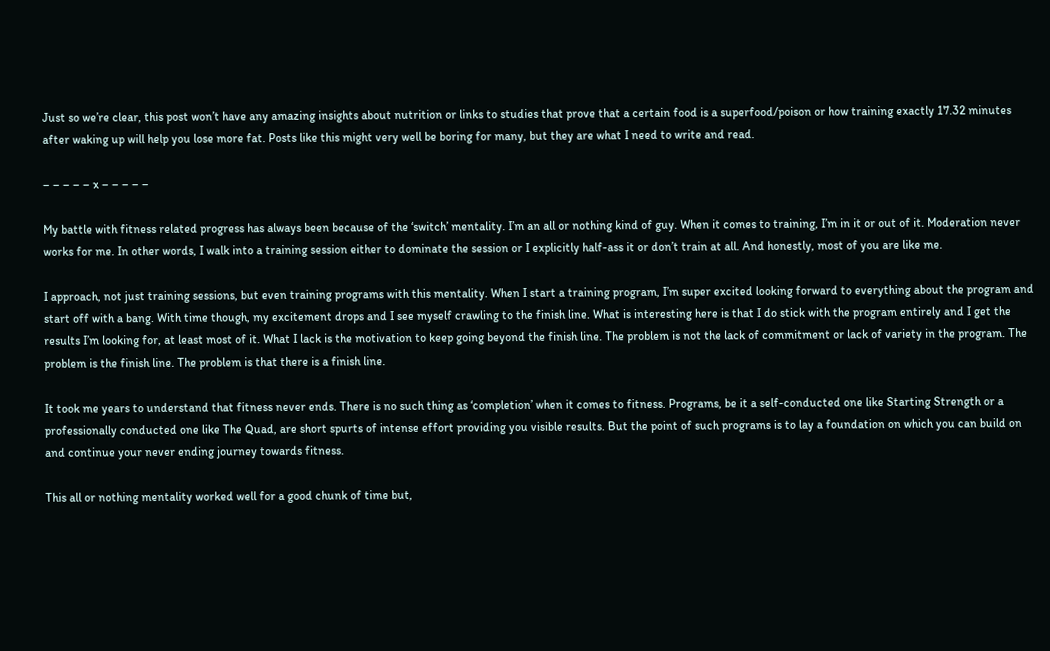Just so we’re clear, this post won’t have any amazing insights about nutrition or links to studies that prove that a certain food is a superfood/poison or how training exactly 17.32 minutes after waking up will help you lose more fat. Posts like this might very well be boring for many, but they are what I need to write and read.

– – – – – x – – – – –

My battle with fitness related progress has always been because of the ‘switch’ mentality. I’m an all or nothing kind of guy. When it comes to training, I’m in it or out of it. Moderation never works for me. In other words, I walk into a training session either to dominate the session or I explicitly half-ass it or don’t train at all. And honestly, most of you are like me.

I approach, not just training sessions, but even training programs with this mentality. When I start a training program, I’m super excited looking forward to everything about the program and start off with a bang. With time though, my excitement drops and I see myself crawling to the finish line. What is interesting here is that I do stick with the program entirely and I get the results I’m looking for, at least most of it. What I lack is the motivation to keep going beyond the finish line. The problem is not the lack of commitment or lack of variety in the program. The problem is the finish line. The problem is that there is a finish line.

It took me years to understand that fitness never ends. There is no such thing as ‘completion’ when it comes to fitness. Programs, be it a self-conducted one like Starting Strength or a professionally conducted one like The Quad, are short spurts of intense effort providing you visible results. But the point of such programs is to lay a foundation on which you can build on and continue your never ending journey towards fitness.

This all or nothing mentality worked well for a good chunk of time but,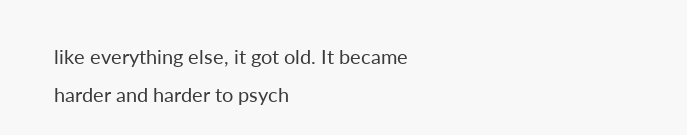like everything else, it got old. It became harder and harder to psych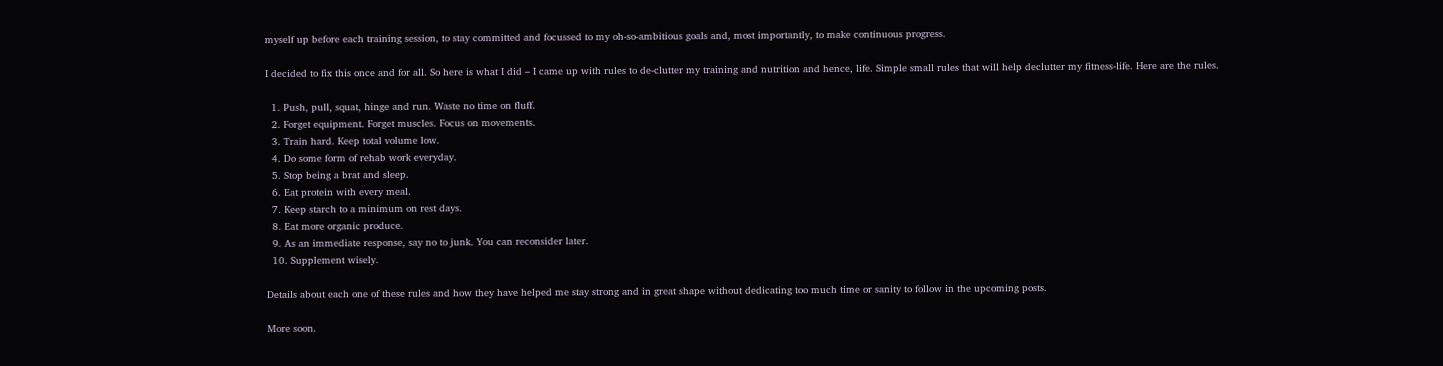myself up before each training session, to stay committed and focussed to my oh-so-ambitious goals and, most importantly, to make continuous progress.

I decided to fix this once and for all. So here is what I did – I came up with rules to de-clutter my training and nutrition and hence, life. Simple small rules that will help declutter my fitness-life. Here are the rules.

  1. Push, pull, squat, hinge and run. Waste no time on fluff.
  2. Forget equipment. Forget muscles. Focus on movements.
  3. Train hard. Keep total volume low.
  4. Do some form of rehab work everyday.
  5. Stop being a brat and sleep.
  6. Eat protein with every meal.
  7. Keep starch to a minimum on rest days.
  8. Eat more organic produce.
  9. As an immediate response, say no to junk. You can reconsider later.
  10. Supplement wisely.

Details about each one of these rules and how they have helped me stay strong and in great shape without dedicating too much time or sanity to follow in the upcoming posts.

More soon.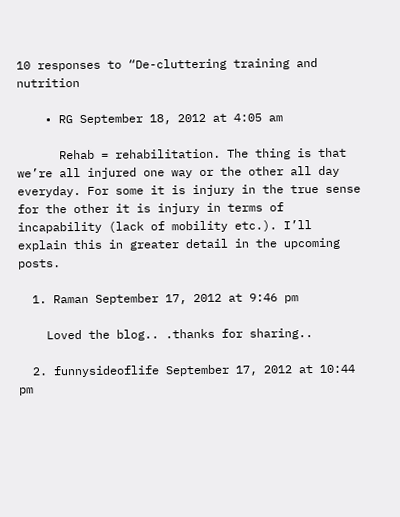10 responses to “De-cluttering training and nutrition

    • RG September 18, 2012 at 4:05 am

      Rehab = rehabilitation. The thing is that we’re all injured one way or the other all day everyday. For some it is injury in the true sense for the other it is injury in terms of incapability (lack of mobility etc.). I’ll explain this in greater detail in the upcoming posts.

  1. Raman September 17, 2012 at 9:46 pm

    Loved the blog.. .thanks for sharing..

  2. funnysideoflife September 17, 2012 at 10:44 pm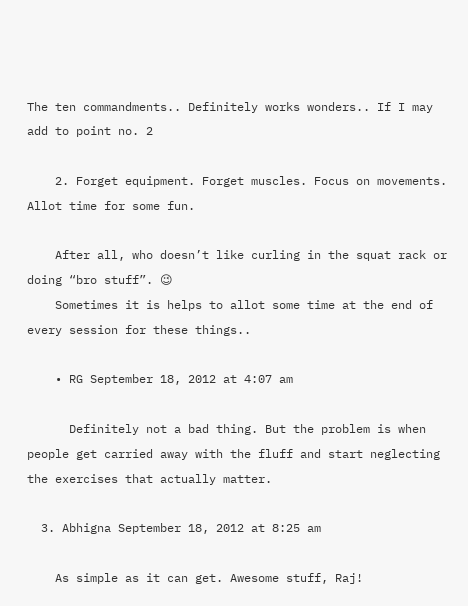The ten commandments.. Definitely works wonders.. If I may add to point no. 2

    2. Forget equipment. Forget muscles. Focus on movements. Allot time for some fun.

    After all, who doesn’t like curling in the squat rack or doing “bro stuff”. 😉
    Sometimes it is helps to allot some time at the end of every session for these things..

    • RG September 18, 2012 at 4:07 am

      Definitely not a bad thing. But the problem is when people get carried away with the fluff and start neglecting the exercises that actually matter.

  3. Abhigna September 18, 2012 at 8:25 am

    As simple as it can get. Awesome stuff, Raj!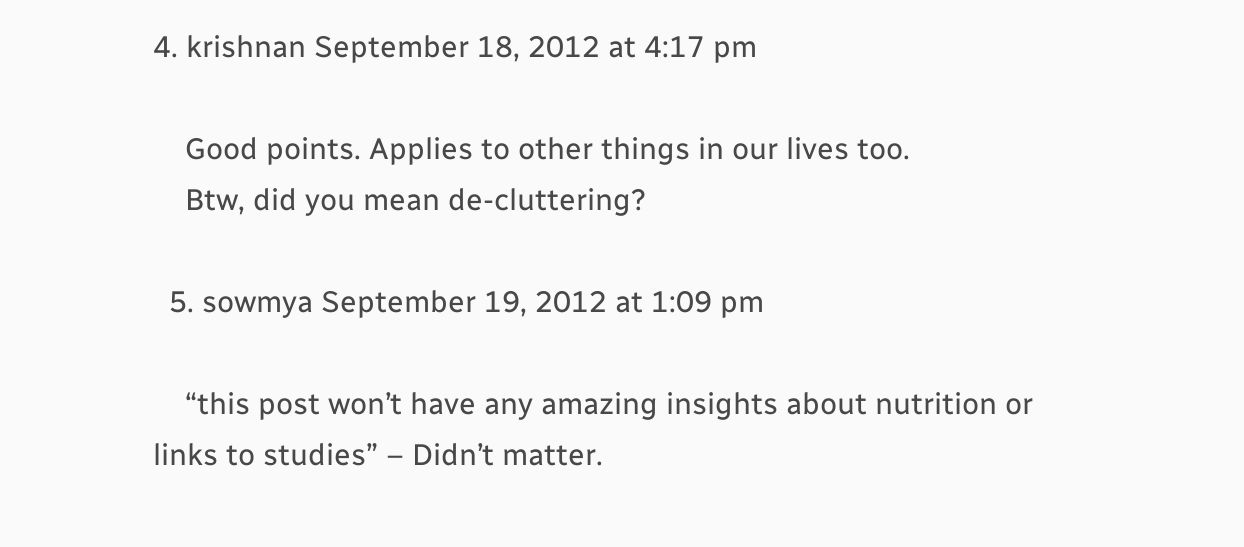4. krishnan September 18, 2012 at 4:17 pm

    Good points. Applies to other things in our lives too.
    Btw, did you mean de-cluttering?

  5. sowmya September 19, 2012 at 1:09 pm

    “this post won’t have any amazing insights about nutrition or links to studies” – Didn’t matter.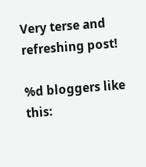Very terse and refreshing post!

%d bloggers like this: